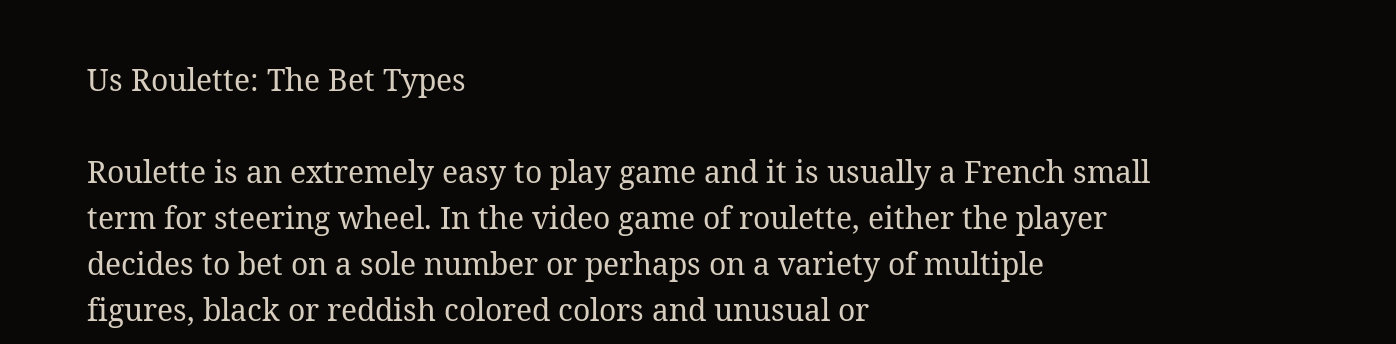Us Roulette: The Bet Types

Roulette is an extremely easy to play game and it is usually a French small term for steering wheel. In the video game of roulette, either the player decides to bet on a sole number or perhaps on a variety of multiple figures, black or reddish colored colors and unusual or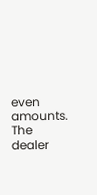even amounts. The dealer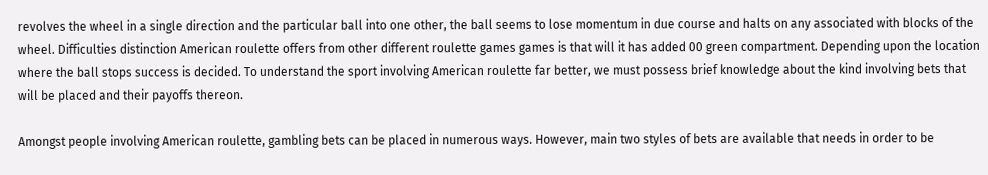revolves the wheel in a single direction and the particular ball into one other, the ball seems to lose momentum in due course and halts on any associated with blocks of the wheel. Difficulties distinction American roulette offers from other different roulette games games is that will it has added 00 green compartment. Depending upon the location where the ball stops success is decided. To understand the sport involving American roulette far better, we must possess brief knowledge about the kind involving bets that will be placed and their payoffs thereon.

Amongst people involving American roulette, gambling bets can be placed in numerous ways. However, main two styles of bets are available that needs in order to be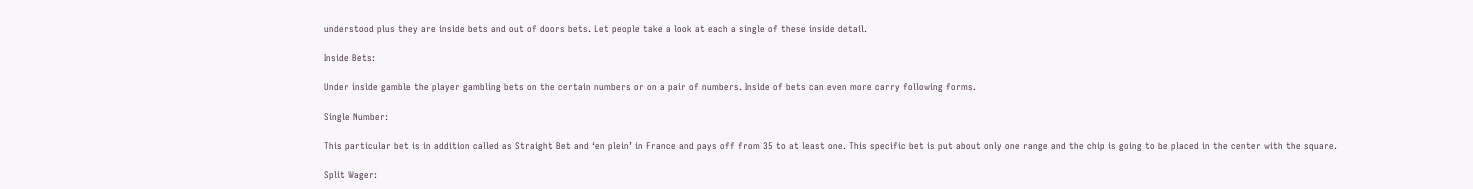understood plus they are inside bets and out of doors bets. Let people take a look at each a single of these inside detail.

Inside Bets:

Under inside gamble the player gambling bets on the certain numbers or on a pair of numbers. Inside of bets can even more carry following forms.

Single Number:

This particular bet is in addition called as Straight Bet and ‘en plein’ in France and pays off from 35 to at least one. This specific bet is put about only one range and the chip is going to be placed in the center with the square.

Split Wager: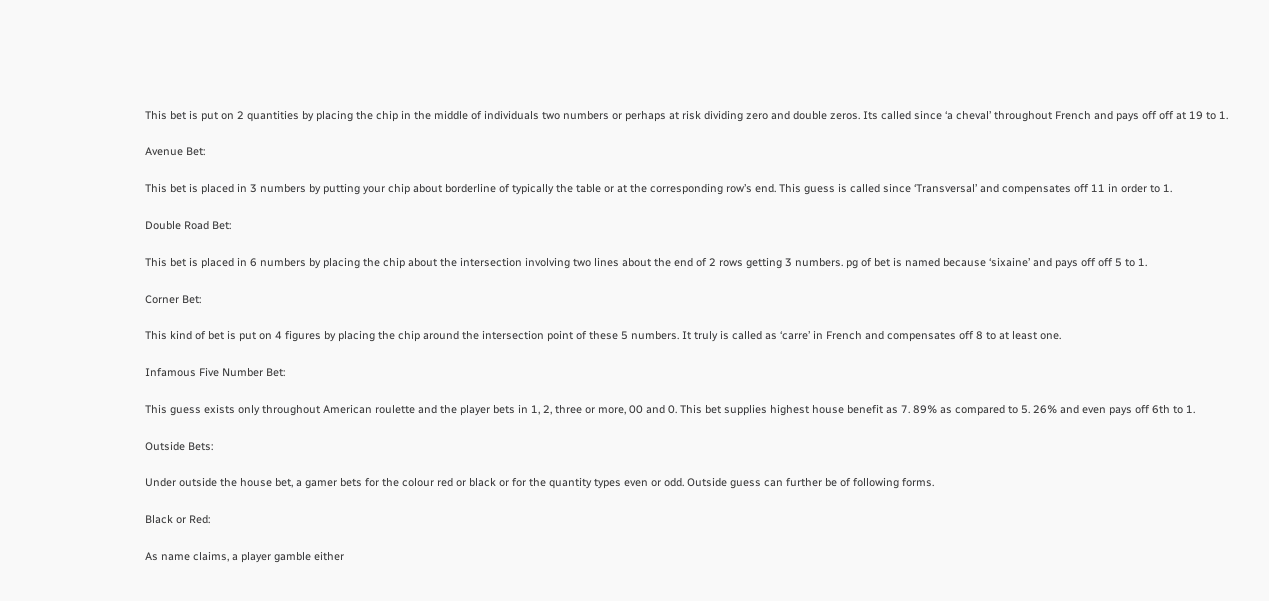This bet is put on 2 quantities by placing the chip in the middle of individuals two numbers or perhaps at risk dividing zero and double zeros. Its called since ‘a cheval’ throughout French and pays off off at 19 to 1.

Avenue Bet:

This bet is placed in 3 numbers by putting your chip about borderline of typically the table or at the corresponding row’s end. This guess is called since ‘Transversal’ and compensates off 11 in order to 1.

Double Road Bet:

This bet is placed in 6 numbers by placing the chip about the intersection involving two lines about the end of 2 rows getting 3 numbers. pg of bet is named because ‘sixaine’ and pays off off 5 to 1.

Corner Bet:

This kind of bet is put on 4 figures by placing the chip around the intersection point of these 5 numbers. It truly is called as ‘carre’ in French and compensates off 8 to at least one.

Infamous Five Number Bet:

This guess exists only throughout American roulette and the player bets in 1, 2, three or more, 00 and 0. This bet supplies highest house benefit as 7. 89% as compared to 5. 26% and even pays off 6th to 1.

Outside Bets:

Under outside the house bet, a gamer bets for the colour red or black or for the quantity types even or odd. Outside guess can further be of following forms.

Black or Red:

As name claims, a player gamble either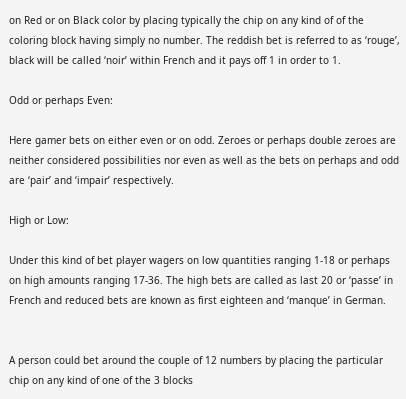on Red or on Black color by placing typically the chip on any kind of of the coloring block having simply no number. The reddish bet is referred to as ‘rouge’, black will be called ‘noir’ within French and it pays off 1 in order to 1.

Odd or perhaps Even:

Here gamer bets on either even or on odd. Zeroes or perhaps double zeroes are neither considered possibilities nor even as well as the bets on perhaps and odd are ‘pair’ and ‘impair’ respectively.

High or Low:

Under this kind of bet player wagers on low quantities ranging 1-18 or perhaps on high amounts ranging 17-36. The high bets are called as last 20 or ‘passe’ in French and reduced bets are known as first eighteen and ‘manque’ in German.


A person could bet around the couple of 12 numbers by placing the particular chip on any kind of one of the 3 blocks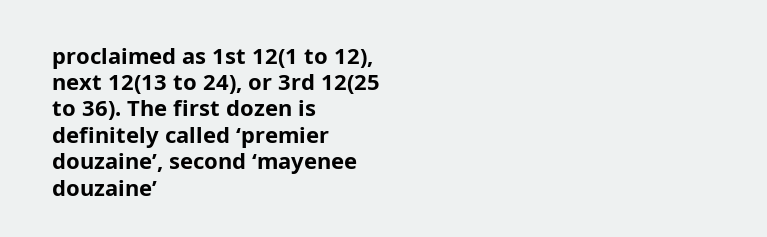proclaimed as 1st 12(1 to 12), next 12(13 to 24), or 3rd 12(25 to 36). The first dozen is definitely called ‘premier douzaine’, second ‘mayenee douzaine’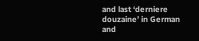and last ‘derniere douzaine’ in German and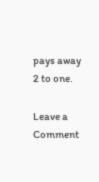pays away 2 to one.

Leave a Comment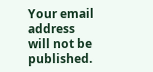Your email address will not be published.